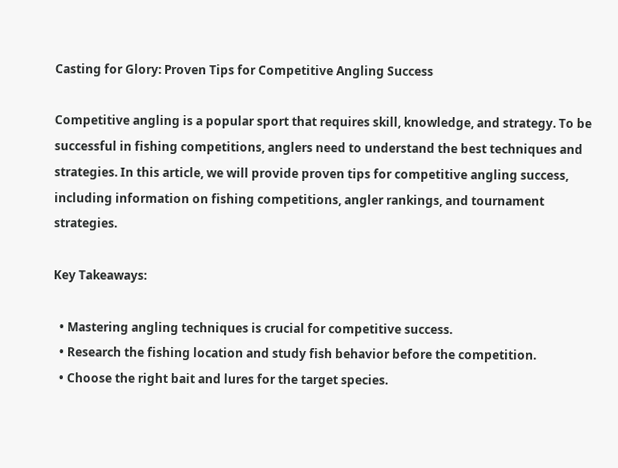Casting for Glory: Proven Tips for Competitive Angling Success

Competitive angling is a popular sport that requires skill, knowledge, and strategy. To be successful in fishing competitions, anglers need to understand the best techniques and strategies. In this article, we will provide proven tips for competitive angling success, including information on fishing competitions, angler rankings, and tournament strategies.

Key Takeaways:

  • Mastering angling techniques is crucial for competitive success.
  • Research the fishing location and study fish behavior before the competition.
  • Choose the right bait and lures for the target species.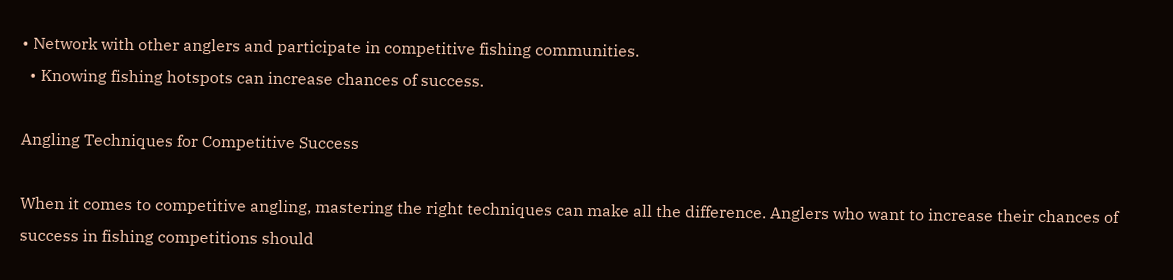• Network with other anglers and participate in competitive fishing communities.
  • Knowing fishing hotspots can increase chances of success.

Angling Techniques for Competitive Success

When it comes to competitive angling, mastering the right techniques can make all the difference. Anglers who want to increase their chances of success in fishing competitions should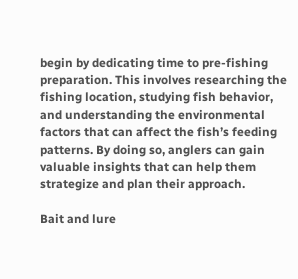begin by dedicating time to pre-fishing preparation. This involves researching the fishing location, studying fish behavior, and understanding the environmental factors that can affect the fish’s feeding patterns. By doing so, anglers can gain valuable insights that can help them strategize and plan their approach.

Bait and lure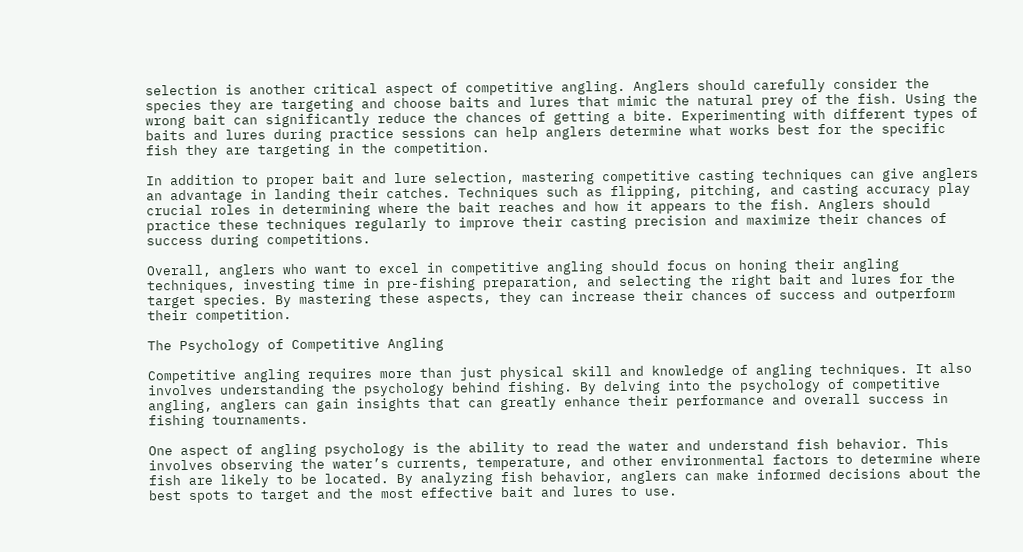selection is another critical aspect of competitive angling. Anglers should carefully consider the species they are targeting and choose baits and lures that mimic the natural prey of the fish. Using the wrong bait can significantly reduce the chances of getting a bite. Experimenting with different types of baits and lures during practice sessions can help anglers determine what works best for the specific fish they are targeting in the competition.

In addition to proper bait and lure selection, mastering competitive casting techniques can give anglers an advantage in landing their catches. Techniques such as flipping, pitching, and casting accuracy play crucial roles in determining where the bait reaches and how it appears to the fish. Anglers should practice these techniques regularly to improve their casting precision and maximize their chances of success during competitions.

Overall, anglers who want to excel in competitive angling should focus on honing their angling techniques, investing time in pre-fishing preparation, and selecting the right bait and lures for the target species. By mastering these aspects, they can increase their chances of success and outperform their competition.

The Psychology of Competitive Angling

Competitive angling requires more than just physical skill and knowledge of angling techniques. It also involves understanding the psychology behind fishing. By delving into the psychology of competitive angling, anglers can gain insights that can greatly enhance their performance and overall success in fishing tournaments.

One aspect of angling psychology is the ability to read the water and understand fish behavior. This involves observing the water’s currents, temperature, and other environmental factors to determine where fish are likely to be located. By analyzing fish behavior, anglers can make informed decisions about the best spots to target and the most effective bait and lures to use.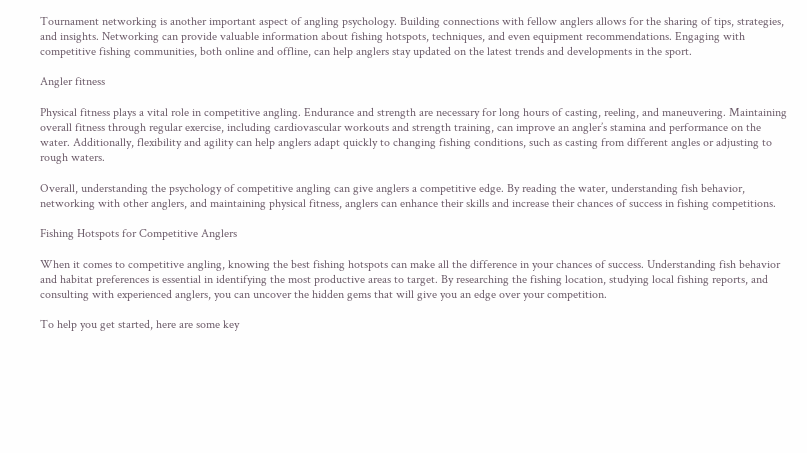Tournament networking is another important aspect of angling psychology. Building connections with fellow anglers allows for the sharing of tips, strategies, and insights. Networking can provide valuable information about fishing hotspots, techniques, and even equipment recommendations. Engaging with competitive fishing communities, both online and offline, can help anglers stay updated on the latest trends and developments in the sport.

Angler fitness

Physical fitness plays a vital role in competitive angling. Endurance and strength are necessary for long hours of casting, reeling, and maneuvering. Maintaining overall fitness through regular exercise, including cardiovascular workouts and strength training, can improve an angler’s stamina and performance on the water. Additionally, flexibility and agility can help anglers adapt quickly to changing fishing conditions, such as casting from different angles or adjusting to rough waters.

Overall, understanding the psychology of competitive angling can give anglers a competitive edge. By reading the water, understanding fish behavior, networking with other anglers, and maintaining physical fitness, anglers can enhance their skills and increase their chances of success in fishing competitions.

Fishing Hotspots for Competitive Anglers

When it comes to competitive angling, knowing the best fishing hotspots can make all the difference in your chances of success. Understanding fish behavior and habitat preferences is essential in identifying the most productive areas to target. By researching the fishing location, studying local fishing reports, and consulting with experienced anglers, you can uncover the hidden gems that will give you an edge over your competition.

To help you get started, here are some key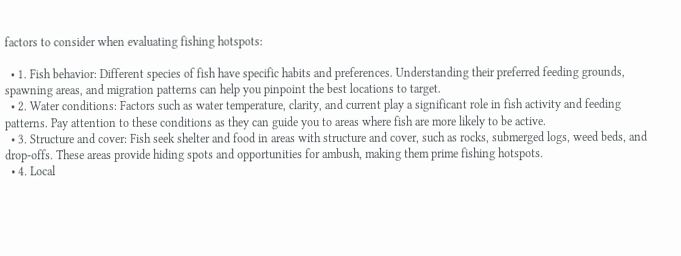factors to consider when evaluating fishing hotspots:

  • 1. Fish behavior: Different species of fish have specific habits and preferences. Understanding their preferred feeding grounds, spawning areas, and migration patterns can help you pinpoint the best locations to target.
  • 2. Water conditions: Factors such as water temperature, clarity, and current play a significant role in fish activity and feeding patterns. Pay attention to these conditions as they can guide you to areas where fish are more likely to be active.
  • 3. Structure and cover: Fish seek shelter and food in areas with structure and cover, such as rocks, submerged logs, weed beds, and drop-offs. These areas provide hiding spots and opportunities for ambush, making them prime fishing hotspots.
  • 4. Local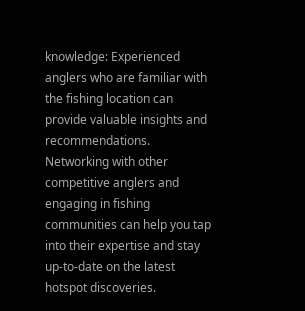knowledge: Experienced anglers who are familiar with the fishing location can provide valuable insights and recommendations. Networking with other competitive anglers and engaging in fishing communities can help you tap into their expertise and stay up-to-date on the latest hotspot discoveries.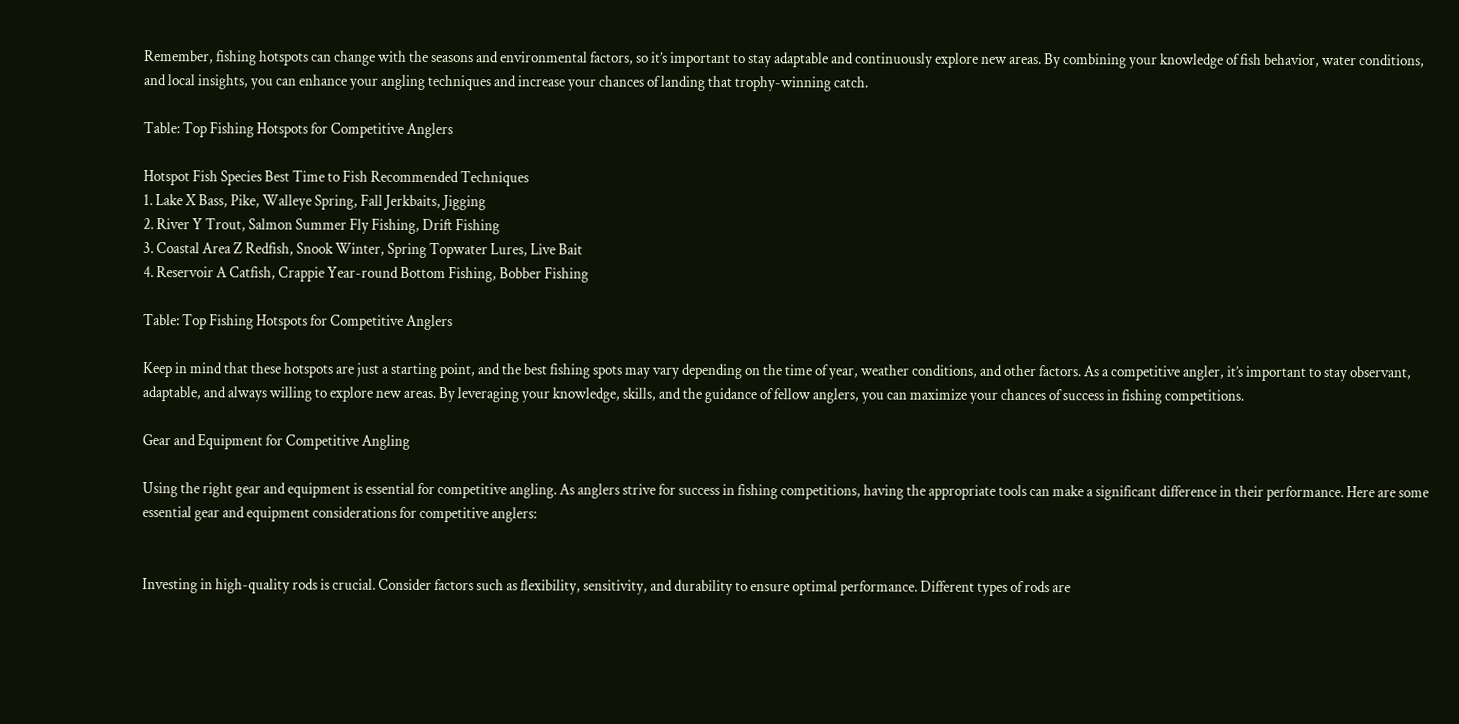Remember, fishing hotspots can change with the seasons and environmental factors, so it’s important to stay adaptable and continuously explore new areas. By combining your knowledge of fish behavior, water conditions, and local insights, you can enhance your angling techniques and increase your chances of landing that trophy-winning catch.

Table: Top Fishing Hotspots for Competitive Anglers

Hotspot Fish Species Best Time to Fish Recommended Techniques
1. Lake X Bass, Pike, Walleye Spring, Fall Jerkbaits, Jigging
2. River Y Trout, Salmon Summer Fly Fishing, Drift Fishing
3. Coastal Area Z Redfish, Snook Winter, Spring Topwater Lures, Live Bait
4. Reservoir A Catfish, Crappie Year-round Bottom Fishing, Bobber Fishing

Table: Top Fishing Hotspots for Competitive Anglers

Keep in mind that these hotspots are just a starting point, and the best fishing spots may vary depending on the time of year, weather conditions, and other factors. As a competitive angler, it’s important to stay observant, adaptable, and always willing to explore new areas. By leveraging your knowledge, skills, and the guidance of fellow anglers, you can maximize your chances of success in fishing competitions.

Gear and Equipment for Competitive Angling

Using the right gear and equipment is essential for competitive angling. As anglers strive for success in fishing competitions, having the appropriate tools can make a significant difference in their performance. Here are some essential gear and equipment considerations for competitive anglers:


Investing in high-quality rods is crucial. Consider factors such as flexibility, sensitivity, and durability to ensure optimal performance. Different types of rods are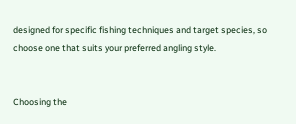designed for specific fishing techniques and target species, so choose one that suits your preferred angling style.


Choosing the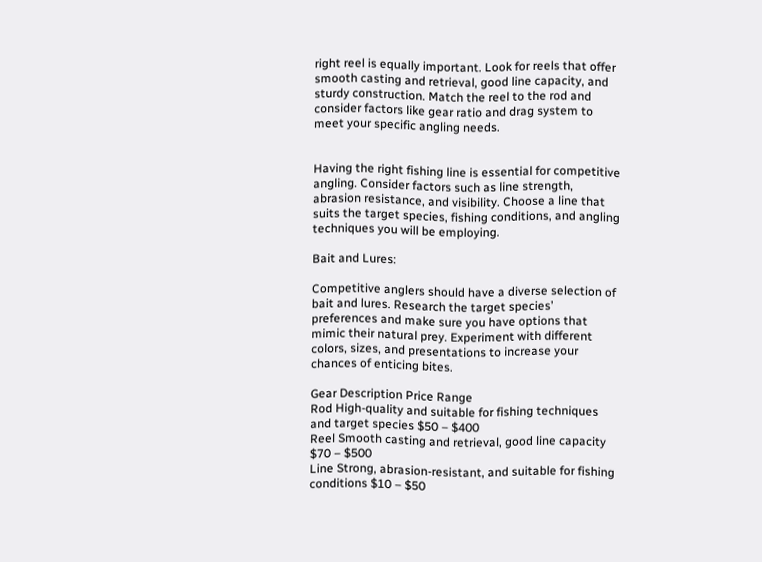right reel is equally important. Look for reels that offer smooth casting and retrieval, good line capacity, and sturdy construction. Match the reel to the rod and consider factors like gear ratio and drag system to meet your specific angling needs.


Having the right fishing line is essential for competitive angling. Consider factors such as line strength, abrasion resistance, and visibility. Choose a line that suits the target species, fishing conditions, and angling techniques you will be employing.

Bait and Lures:

Competitive anglers should have a diverse selection of bait and lures. Research the target species’ preferences and make sure you have options that mimic their natural prey. Experiment with different colors, sizes, and presentations to increase your chances of enticing bites.

Gear Description Price Range
Rod High-quality and suitable for fishing techniques and target species $50 – $400
Reel Smooth casting and retrieval, good line capacity $70 – $500
Line Strong, abrasion-resistant, and suitable for fishing conditions $10 – $50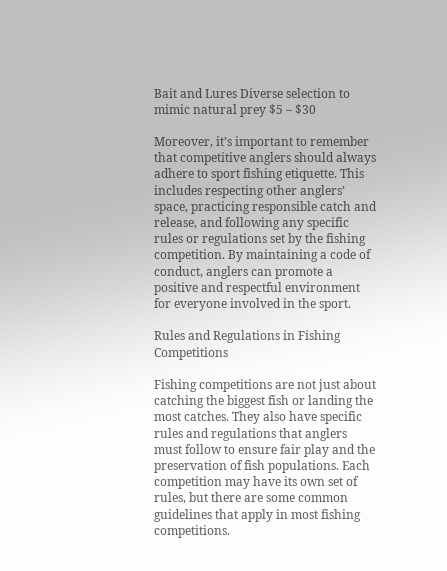Bait and Lures Diverse selection to mimic natural prey $5 – $30

Moreover, it’s important to remember that competitive anglers should always adhere to sport fishing etiquette. This includes respecting other anglers’ space, practicing responsible catch and release, and following any specific rules or regulations set by the fishing competition. By maintaining a code of conduct, anglers can promote a positive and respectful environment for everyone involved in the sport.

Rules and Regulations in Fishing Competitions

Fishing competitions are not just about catching the biggest fish or landing the most catches. They also have specific rules and regulations that anglers must follow to ensure fair play and the preservation of fish populations. Each competition may have its own set of rules, but there are some common guidelines that apply in most fishing competitions.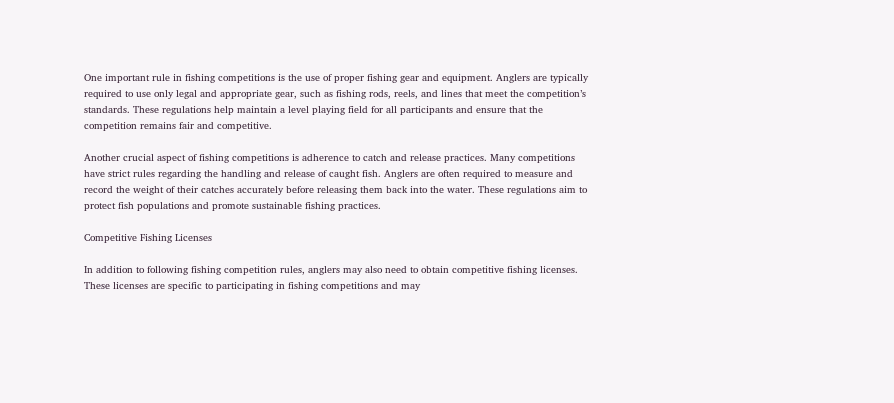One important rule in fishing competitions is the use of proper fishing gear and equipment. Anglers are typically required to use only legal and appropriate gear, such as fishing rods, reels, and lines that meet the competition’s standards. These regulations help maintain a level playing field for all participants and ensure that the competition remains fair and competitive.

Another crucial aspect of fishing competitions is adherence to catch and release practices. Many competitions have strict rules regarding the handling and release of caught fish. Anglers are often required to measure and record the weight of their catches accurately before releasing them back into the water. These regulations aim to protect fish populations and promote sustainable fishing practices.

Competitive Fishing Licenses

In addition to following fishing competition rules, anglers may also need to obtain competitive fishing licenses. These licenses are specific to participating in fishing competitions and may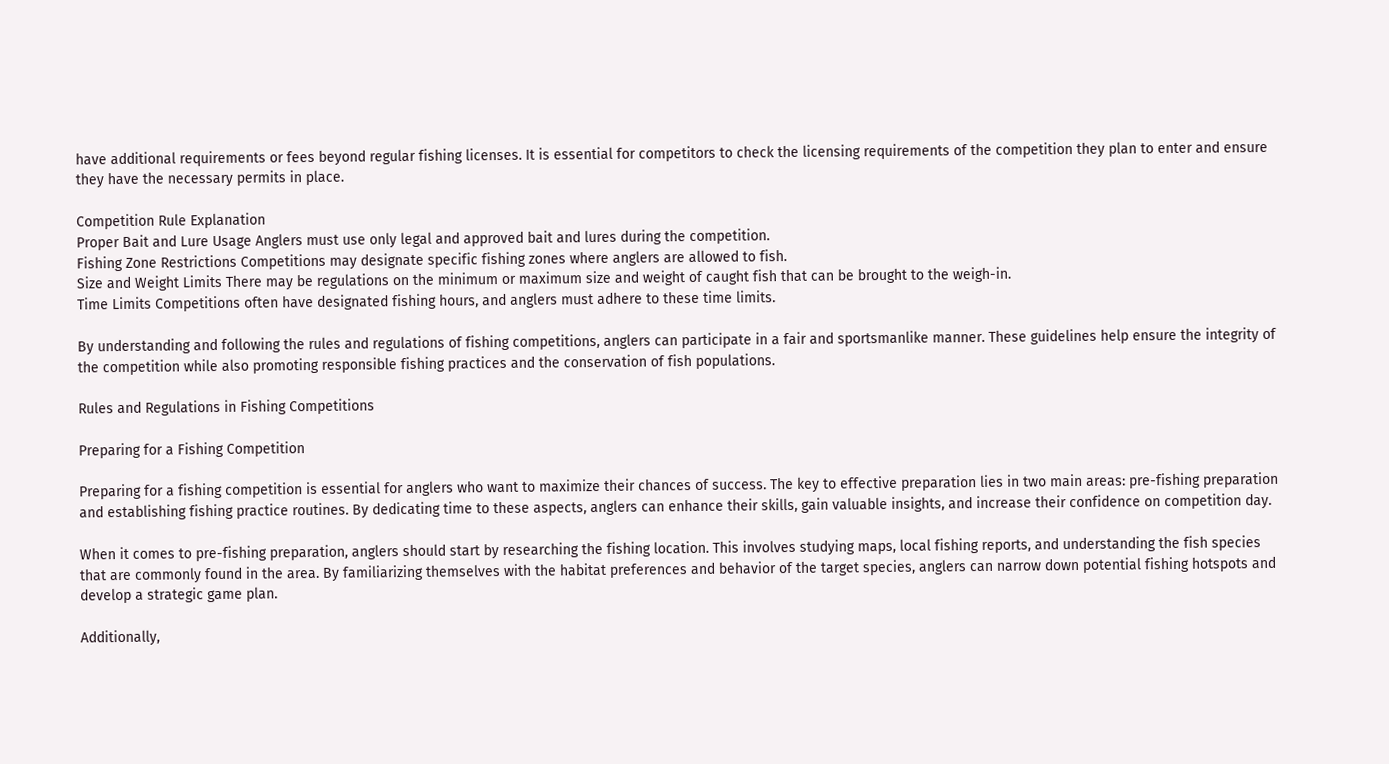have additional requirements or fees beyond regular fishing licenses. It is essential for competitors to check the licensing requirements of the competition they plan to enter and ensure they have the necessary permits in place.

Competition Rule Explanation
Proper Bait and Lure Usage Anglers must use only legal and approved bait and lures during the competition.
Fishing Zone Restrictions Competitions may designate specific fishing zones where anglers are allowed to fish.
Size and Weight Limits There may be regulations on the minimum or maximum size and weight of caught fish that can be brought to the weigh-in.
Time Limits Competitions often have designated fishing hours, and anglers must adhere to these time limits.

By understanding and following the rules and regulations of fishing competitions, anglers can participate in a fair and sportsmanlike manner. These guidelines help ensure the integrity of the competition while also promoting responsible fishing practices and the conservation of fish populations.

Rules and Regulations in Fishing Competitions

Preparing for a Fishing Competition

Preparing for a fishing competition is essential for anglers who want to maximize their chances of success. The key to effective preparation lies in two main areas: pre-fishing preparation and establishing fishing practice routines. By dedicating time to these aspects, anglers can enhance their skills, gain valuable insights, and increase their confidence on competition day.

When it comes to pre-fishing preparation, anglers should start by researching the fishing location. This involves studying maps, local fishing reports, and understanding the fish species that are commonly found in the area. By familiarizing themselves with the habitat preferences and behavior of the target species, anglers can narrow down potential fishing hotspots and develop a strategic game plan.

Additionally,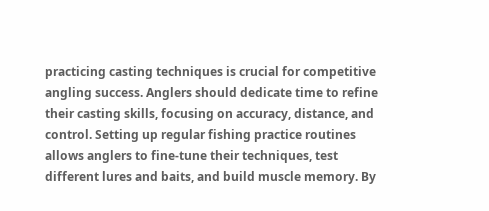practicing casting techniques is crucial for competitive angling success. Anglers should dedicate time to refine their casting skills, focusing on accuracy, distance, and control. Setting up regular fishing practice routines allows anglers to fine-tune their techniques, test different lures and baits, and build muscle memory. By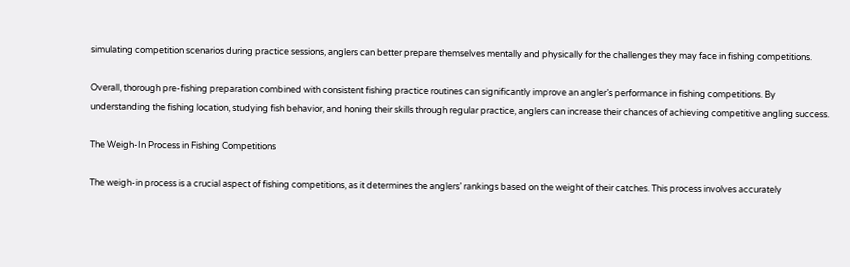simulating competition scenarios during practice sessions, anglers can better prepare themselves mentally and physically for the challenges they may face in fishing competitions.

Overall, thorough pre-fishing preparation combined with consistent fishing practice routines can significantly improve an angler’s performance in fishing competitions. By understanding the fishing location, studying fish behavior, and honing their skills through regular practice, anglers can increase their chances of achieving competitive angling success.

The Weigh-In Process in Fishing Competitions

The weigh-in process is a crucial aspect of fishing competitions, as it determines the anglers’ rankings based on the weight of their catches. This process involves accurately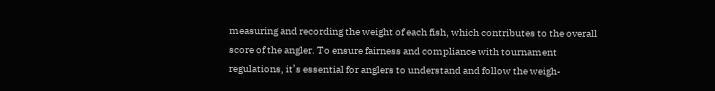measuring and recording the weight of each fish, which contributes to the overall score of the angler. To ensure fairness and compliance with tournament regulations, it’s essential for anglers to understand and follow the weigh-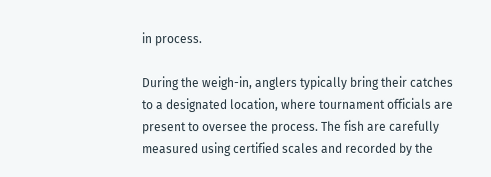in process.

During the weigh-in, anglers typically bring their catches to a designated location, where tournament officials are present to oversee the process. The fish are carefully measured using certified scales and recorded by the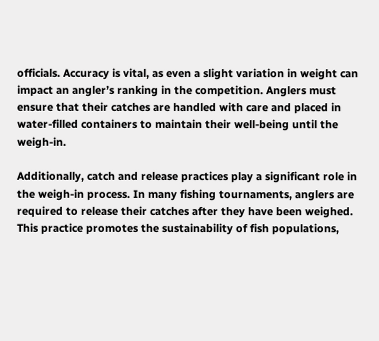officials. Accuracy is vital, as even a slight variation in weight can impact an angler’s ranking in the competition. Anglers must ensure that their catches are handled with care and placed in water-filled containers to maintain their well-being until the weigh-in.

Additionally, catch and release practices play a significant role in the weigh-in process. In many fishing tournaments, anglers are required to release their catches after they have been weighed. This practice promotes the sustainability of fish populations,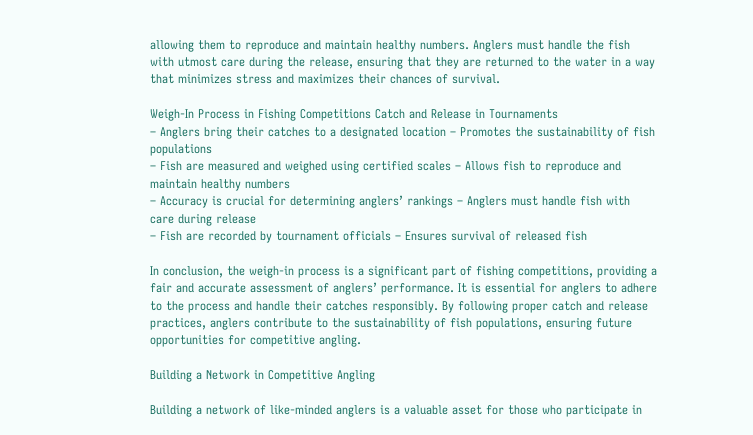allowing them to reproduce and maintain healthy numbers. Anglers must handle the fish with utmost care during the release, ensuring that they are returned to the water in a way that minimizes stress and maximizes their chances of survival.

Weigh-In Process in Fishing Competitions Catch and Release in Tournaments
– Anglers bring their catches to a designated location – Promotes the sustainability of fish populations
– Fish are measured and weighed using certified scales – Allows fish to reproduce and maintain healthy numbers
– Accuracy is crucial for determining anglers’ rankings – Anglers must handle fish with care during release
– Fish are recorded by tournament officials – Ensures survival of released fish

In conclusion, the weigh-in process is a significant part of fishing competitions, providing a fair and accurate assessment of anglers’ performance. It is essential for anglers to adhere to the process and handle their catches responsibly. By following proper catch and release practices, anglers contribute to the sustainability of fish populations, ensuring future opportunities for competitive angling.

Building a Network in Competitive Angling

Building a network of like-minded anglers is a valuable asset for those who participate in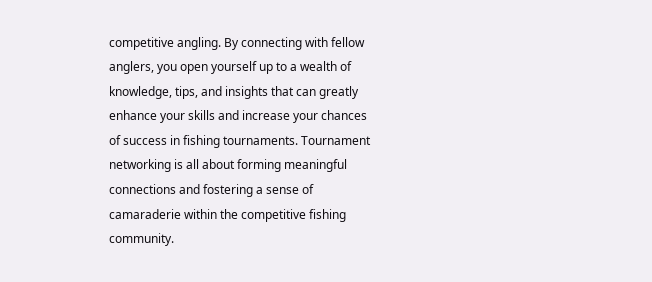competitive angling. By connecting with fellow anglers, you open yourself up to a wealth of knowledge, tips, and insights that can greatly enhance your skills and increase your chances of success in fishing tournaments. Tournament networking is all about forming meaningful connections and fostering a sense of camaraderie within the competitive fishing community.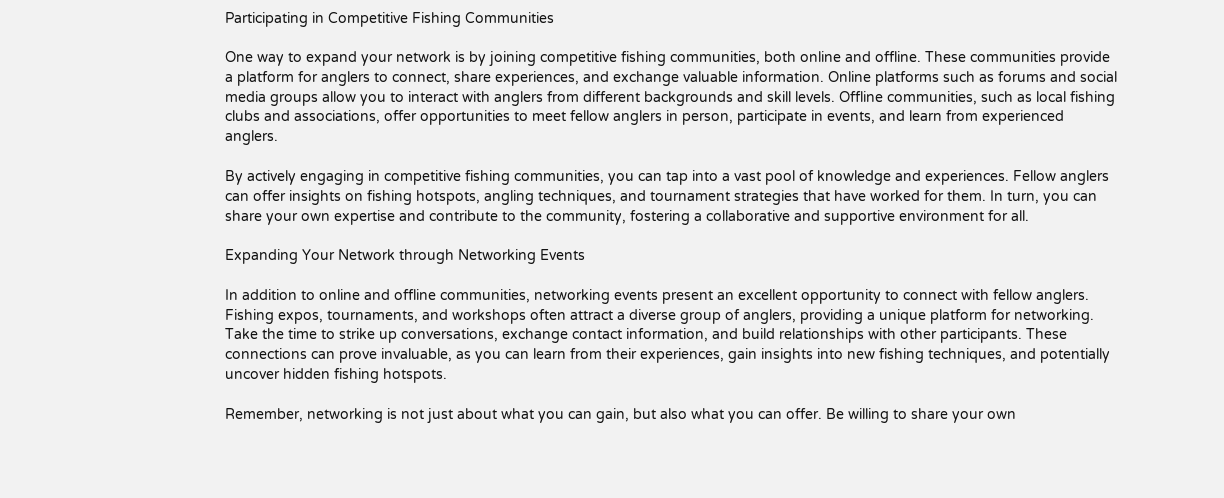Participating in Competitive Fishing Communities

One way to expand your network is by joining competitive fishing communities, both online and offline. These communities provide a platform for anglers to connect, share experiences, and exchange valuable information. Online platforms such as forums and social media groups allow you to interact with anglers from different backgrounds and skill levels. Offline communities, such as local fishing clubs and associations, offer opportunities to meet fellow anglers in person, participate in events, and learn from experienced anglers.

By actively engaging in competitive fishing communities, you can tap into a vast pool of knowledge and experiences. Fellow anglers can offer insights on fishing hotspots, angling techniques, and tournament strategies that have worked for them. In turn, you can share your own expertise and contribute to the community, fostering a collaborative and supportive environment for all.

Expanding Your Network through Networking Events

In addition to online and offline communities, networking events present an excellent opportunity to connect with fellow anglers. Fishing expos, tournaments, and workshops often attract a diverse group of anglers, providing a unique platform for networking. Take the time to strike up conversations, exchange contact information, and build relationships with other participants. These connections can prove invaluable, as you can learn from their experiences, gain insights into new fishing techniques, and potentially uncover hidden fishing hotspots.

Remember, networking is not just about what you can gain, but also what you can offer. Be willing to share your own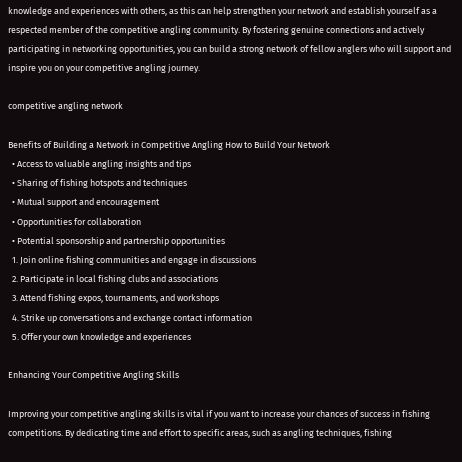knowledge and experiences with others, as this can help strengthen your network and establish yourself as a respected member of the competitive angling community. By fostering genuine connections and actively participating in networking opportunities, you can build a strong network of fellow anglers who will support and inspire you on your competitive angling journey.

competitive angling network

Benefits of Building a Network in Competitive Angling How to Build Your Network
  • Access to valuable angling insights and tips
  • Sharing of fishing hotspots and techniques
  • Mutual support and encouragement
  • Opportunities for collaboration
  • Potential sponsorship and partnership opportunities
  1. Join online fishing communities and engage in discussions
  2. Participate in local fishing clubs and associations
  3. Attend fishing expos, tournaments, and workshops
  4. Strike up conversations and exchange contact information
  5. Offer your own knowledge and experiences

Enhancing Your Competitive Angling Skills

Improving your competitive angling skills is vital if you want to increase your chances of success in fishing competitions. By dedicating time and effort to specific areas, such as angling techniques, fishing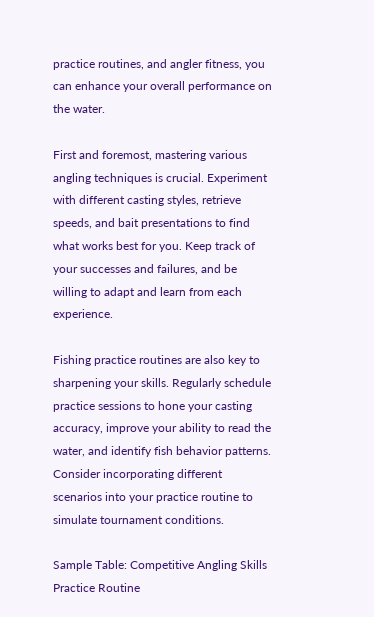practice routines, and angler fitness, you can enhance your overall performance on the water.

First and foremost, mastering various angling techniques is crucial. Experiment with different casting styles, retrieve speeds, and bait presentations to find what works best for you. Keep track of your successes and failures, and be willing to adapt and learn from each experience.

Fishing practice routines are also key to sharpening your skills. Regularly schedule practice sessions to hone your casting accuracy, improve your ability to read the water, and identify fish behavior patterns. Consider incorporating different scenarios into your practice routine to simulate tournament conditions.

Sample Table: Competitive Angling Skills Practice Routine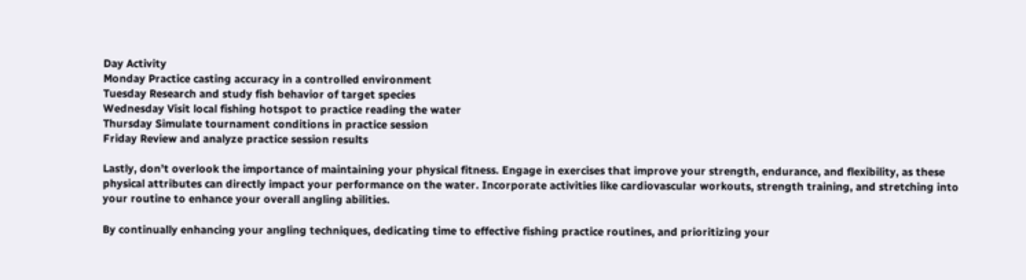Day Activity
Monday Practice casting accuracy in a controlled environment
Tuesday Research and study fish behavior of target species
Wednesday Visit local fishing hotspot to practice reading the water
Thursday Simulate tournament conditions in practice session
Friday Review and analyze practice session results

Lastly, don’t overlook the importance of maintaining your physical fitness. Engage in exercises that improve your strength, endurance, and flexibility, as these physical attributes can directly impact your performance on the water. Incorporate activities like cardiovascular workouts, strength training, and stretching into your routine to enhance your overall angling abilities.

By continually enhancing your angling techniques, dedicating time to effective fishing practice routines, and prioritizing your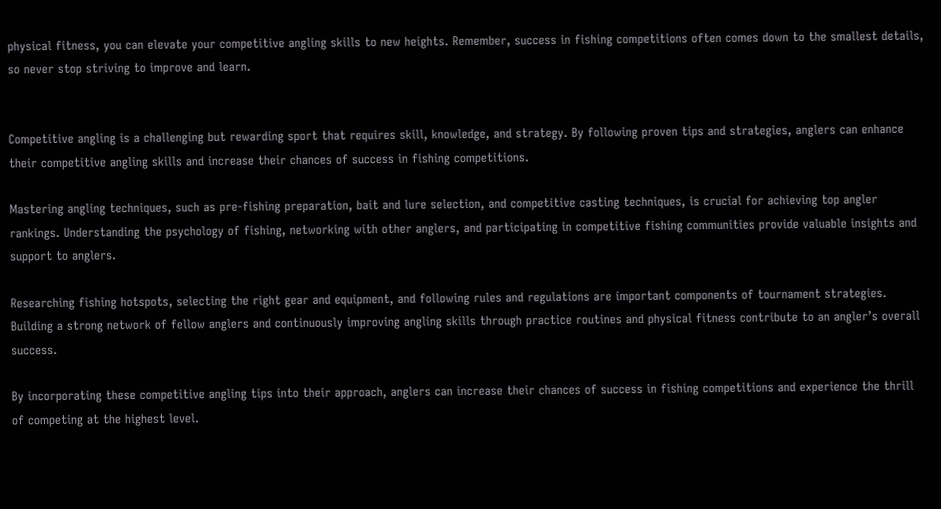physical fitness, you can elevate your competitive angling skills to new heights. Remember, success in fishing competitions often comes down to the smallest details, so never stop striving to improve and learn.


Competitive angling is a challenging but rewarding sport that requires skill, knowledge, and strategy. By following proven tips and strategies, anglers can enhance their competitive angling skills and increase their chances of success in fishing competitions.

Mastering angling techniques, such as pre-fishing preparation, bait and lure selection, and competitive casting techniques, is crucial for achieving top angler rankings. Understanding the psychology of fishing, networking with other anglers, and participating in competitive fishing communities provide valuable insights and support to anglers.

Researching fishing hotspots, selecting the right gear and equipment, and following rules and regulations are important components of tournament strategies. Building a strong network of fellow anglers and continuously improving angling skills through practice routines and physical fitness contribute to an angler’s overall success.

By incorporating these competitive angling tips into their approach, anglers can increase their chances of success in fishing competitions and experience the thrill of competing at the highest level.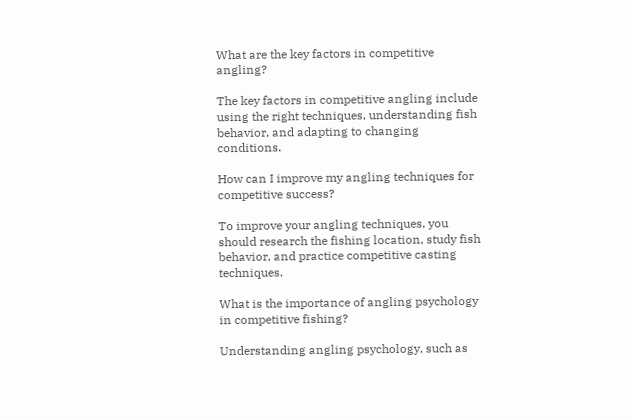What are the key factors in competitive angling?

The key factors in competitive angling include using the right techniques, understanding fish behavior, and adapting to changing conditions.

How can I improve my angling techniques for competitive success?

To improve your angling techniques, you should research the fishing location, study fish behavior, and practice competitive casting techniques.

What is the importance of angling psychology in competitive fishing?

Understanding angling psychology, such as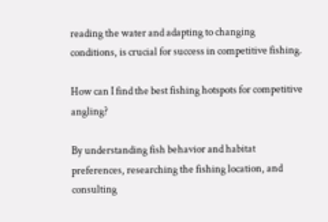reading the water and adapting to changing conditions, is crucial for success in competitive fishing.

How can I find the best fishing hotspots for competitive angling?

By understanding fish behavior and habitat preferences, researching the fishing location, and consulting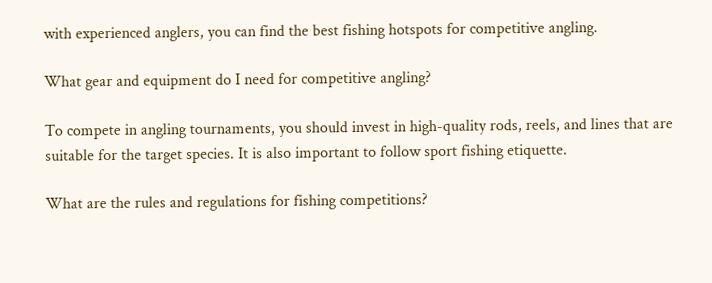with experienced anglers, you can find the best fishing hotspots for competitive angling.

What gear and equipment do I need for competitive angling?

To compete in angling tournaments, you should invest in high-quality rods, reels, and lines that are suitable for the target species. It is also important to follow sport fishing etiquette.

What are the rules and regulations for fishing competitions?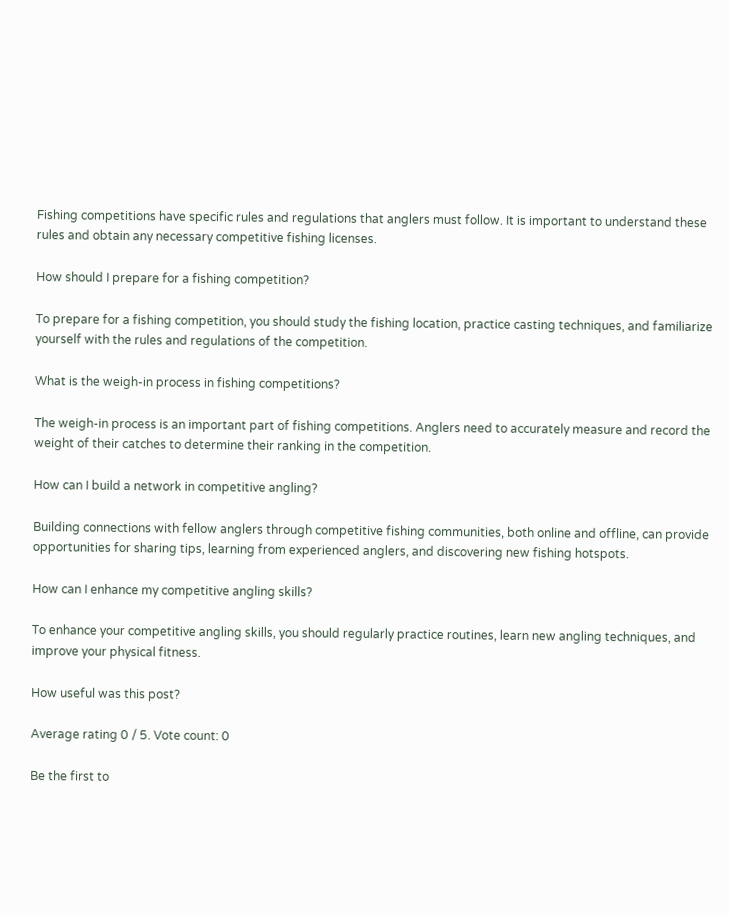Fishing competitions have specific rules and regulations that anglers must follow. It is important to understand these rules and obtain any necessary competitive fishing licenses.

How should I prepare for a fishing competition?

To prepare for a fishing competition, you should study the fishing location, practice casting techniques, and familiarize yourself with the rules and regulations of the competition.

What is the weigh-in process in fishing competitions?

The weigh-in process is an important part of fishing competitions. Anglers need to accurately measure and record the weight of their catches to determine their ranking in the competition.

How can I build a network in competitive angling?

Building connections with fellow anglers through competitive fishing communities, both online and offline, can provide opportunities for sharing tips, learning from experienced anglers, and discovering new fishing hotspots.

How can I enhance my competitive angling skills?

To enhance your competitive angling skills, you should regularly practice routines, learn new angling techniques, and improve your physical fitness.

How useful was this post?

Average rating 0 / 5. Vote count: 0

Be the first to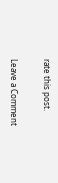rate this post.

Leave a Comment